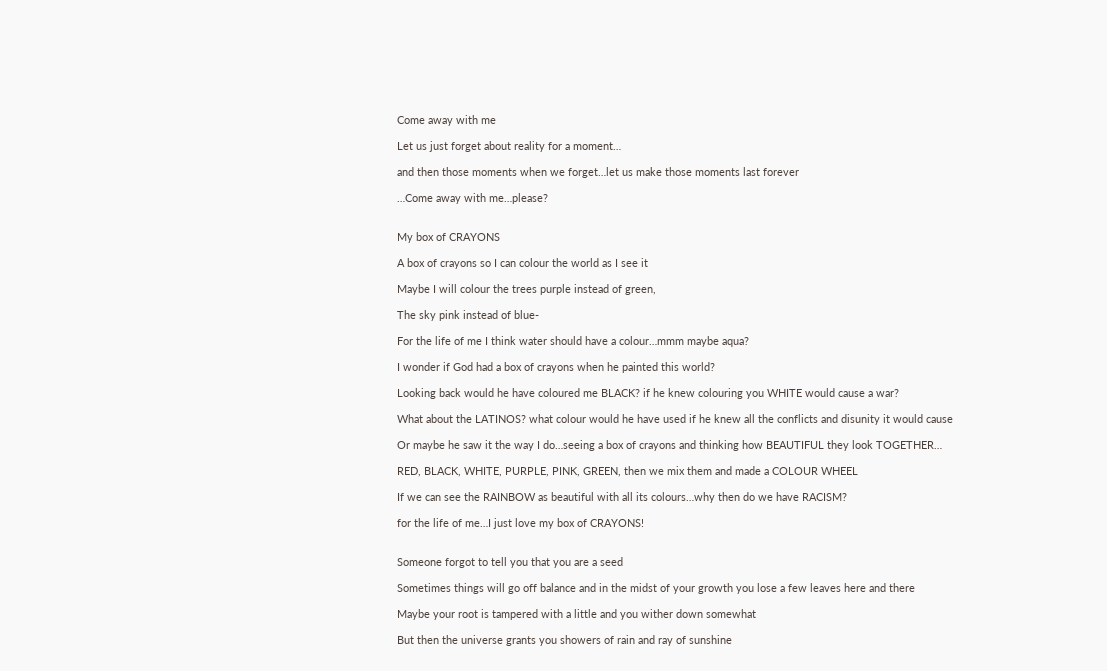Come away with me

Let us just forget about reality for a moment…

and then those moments when we forget…let us make those moments last forever

…Come away with me…please?


My box of CRAYONS

A box of crayons so I can colour the world as I see it

Maybe I will colour the trees purple instead of green,

The sky pink instead of blue-

For the life of me I think water should have a colour…mmm maybe aqua?

I wonder if God had a box of crayons when he painted this world?

Looking back would he have coloured me BLACK? if he knew colouring you WHITE would cause a war?

What about the LATINOS? what colour would he have used if he knew all the conflicts and disunity it would cause

Or maybe he saw it the way I do…seeing a box of crayons and thinking how BEAUTIFUL they look TOGETHER…

RED, BLACK, WHITE, PURPLE, PINK, GREEN, then we mix them and made a COLOUR WHEEL

If we can see the RAINBOW as beautiful with all its colours…why then do we have RACISM?

for the life of me…I just love my box of CRAYONS!


Someone forgot to tell you that you are a seed

Sometimes things will go off balance and in the midst of your growth you lose a few leaves here and there

Maybe your root is tampered with a little and you wither down somewhat

But then the universe grants you showers of rain and ray of sunshine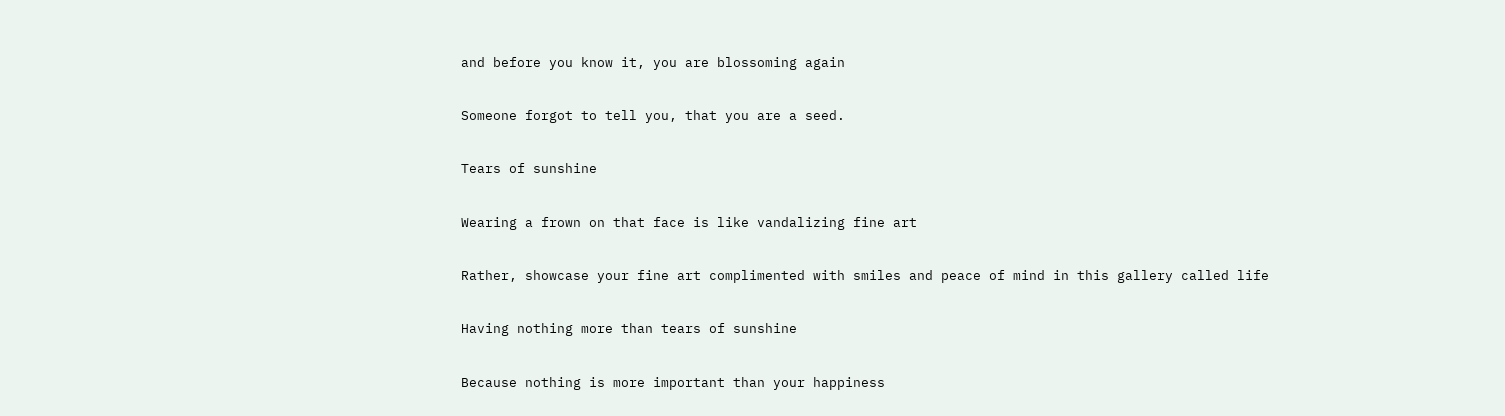and before you know it, you are blossoming again

Someone forgot to tell you, that you are a seed.

Tears of sunshine

Wearing a frown on that face is like vandalizing fine art

Rather, showcase your fine art complimented with smiles and peace of mind in this gallery called life

Having nothing more than tears of sunshine

Because nothing is more important than your happiness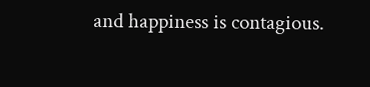and happiness is contagious.